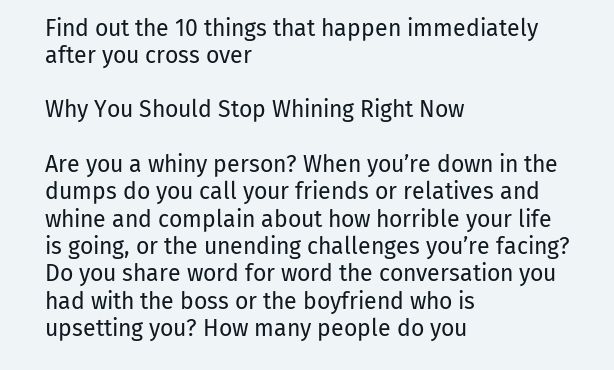Find out the 10 things that happen immediately after you cross over

Why You Should Stop Whining Right Now

Are you a whiny person? When you’re down in the dumps do you call your friends or relatives and whine and complain about how horrible your life is going, or the unending challenges you’re facing? Do you share word for word the conversation you had with the boss or the boyfriend who is upsetting you? How many people do you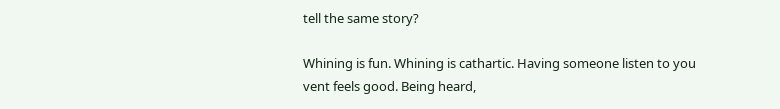tell the same story?

Whining is fun. Whining is cathartic. Having someone listen to you vent feels good. Being heard,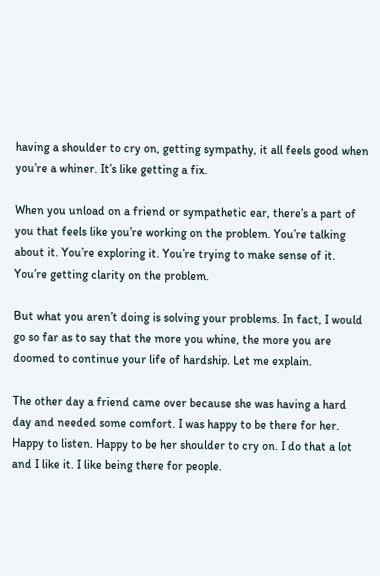having a shoulder to cry on, getting sympathy, it all feels good when you’re a whiner. It’s like getting a fix.

When you unload on a friend or sympathetic ear, there’s a part of you that feels like you’re working on the problem. You’re talking about it. You’re exploring it. You’re trying to make sense of it. You’re getting clarity on the problem.

But what you aren’t doing is solving your problems. In fact, I would go so far as to say that the more you whine, the more you are doomed to continue your life of hardship. Let me explain.

The other day a friend came over because she was having a hard day and needed some comfort. I was happy to be there for her. Happy to listen. Happy to be her shoulder to cry on. I do that a lot and I like it. I like being there for people.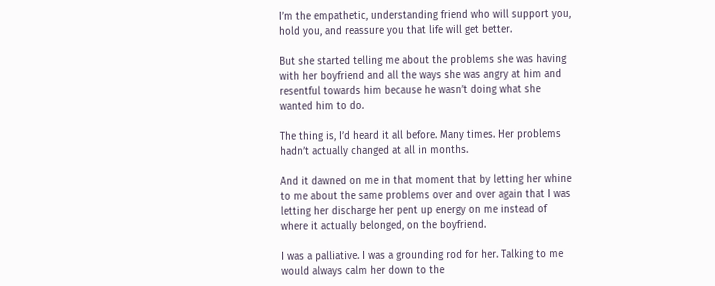I’m the empathetic, understanding friend who will support you, hold you, and reassure you that life will get better.

But she started telling me about the problems she was having with her boyfriend and all the ways she was angry at him and resentful towards him because he wasn’t doing what she wanted him to do.

The thing is, I’d heard it all before. Many times. Her problems hadn’t actually changed at all in months.

And it dawned on me in that moment that by letting her whine to me about the same problems over and over again that I was letting her discharge her pent up energy on me instead of where it actually belonged, on the boyfriend.

I was a palliative. I was a grounding rod for her. Talking to me would always calm her down to the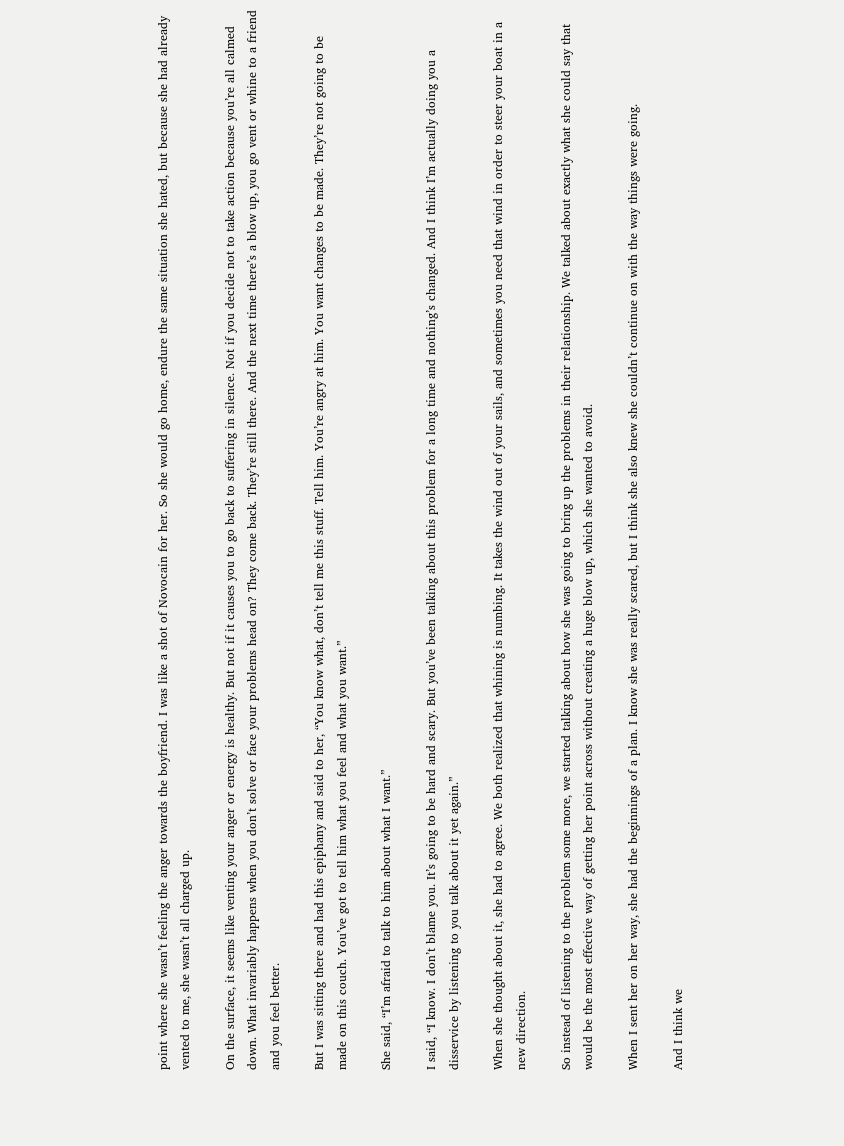point where she wasn’t feeling the anger towards the boyfriend. I was like a shot of Novocain for her. So she would go home, endure the same situation she hated, but because she had already vented to me, she wasn’t all charged up.

On the surface, it seems like venting your anger or energy is healthy. But not if it causes you to go back to suffering in silence. Not if you decide not to take action because you’re all calmed down. What invariably happens when you don’t solve or face your problems head on? They come back. They’re still there. And the next time there’s a blow up, you go vent or whine to a friend and you feel better.

But I was sitting there and had this epiphany and said to her, “You know what, don’t tell me this stuff. Tell him. You’re angry at him. You want changes to be made. They’re not going to be made on this couch. You’ve got to tell him what you feel and what you want.”

She said, “I’m afraid to talk to him about what I want.”

I said, “I know. I don’t blame you. It’s going to be hard and scary. But you’ve been talking about this problem for a long time and nothing’s changed. And I think I’m actually doing you a disservice by listening to you talk about it yet again.”

When she thought about it, she had to agree. We both realized that whining is numbing. It takes the wind out of your sails, and sometimes you need that wind in order to steer your boat in a new direction.

So instead of listening to the problem some more, we started talking about how she was going to bring up the problems in their relationship. We talked about exactly what she could say that would be the most effective way of getting her point across without creating a huge blow up, which she wanted to avoid.

When I sent her on her way, she had the beginnings of a plan. I know she was really scared, but I think she also knew she couldn’t continue on with the way things were going.

And I think we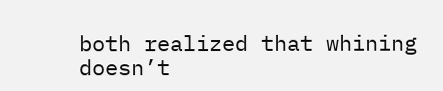both realized that whining doesn’t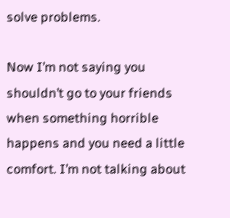solve problems.

Now I’m not saying you shouldn’t go to your friends when something horrible happens and you need a little comfort. I’m not talking about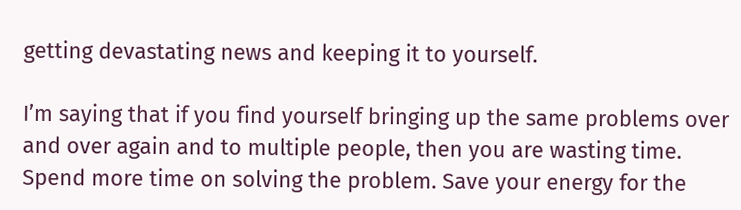getting devastating news and keeping it to yourself.

I’m saying that if you find yourself bringing up the same problems over and over again and to multiple people, then you are wasting time. Spend more time on solving the problem. Save your energy for the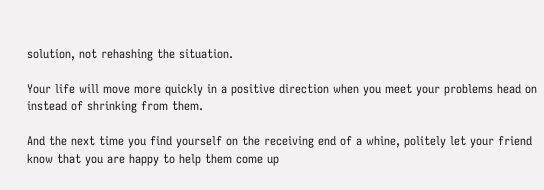solution, not rehashing the situation.

Your life will move more quickly in a positive direction when you meet your problems head on instead of shrinking from them.

And the next time you find yourself on the receiving end of a whine, politely let your friend know that you are happy to help them come up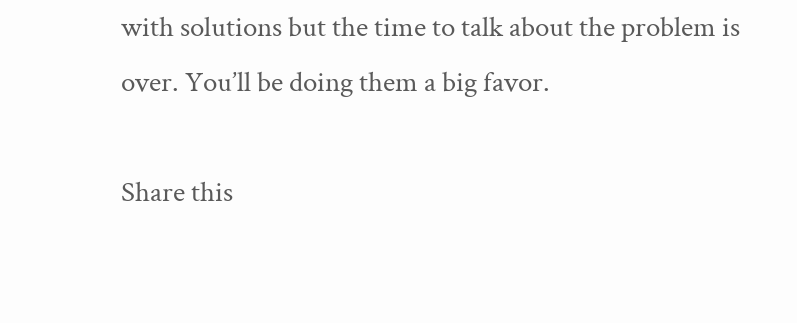with solutions but the time to talk about the problem is over. You’ll be doing them a big favor.

Share this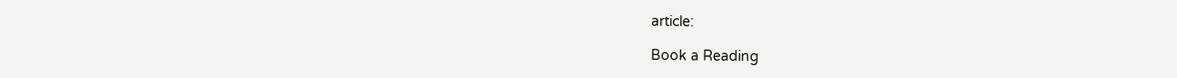article:

Book a Reading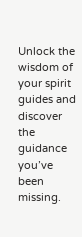Unlock the wisdom of your spirit guides and discover the guidance you’ve been missing.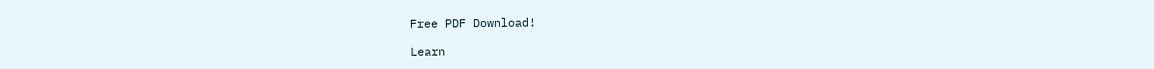Free PDF Download!

Learn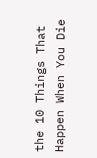the 10 Things That Happen When You Die